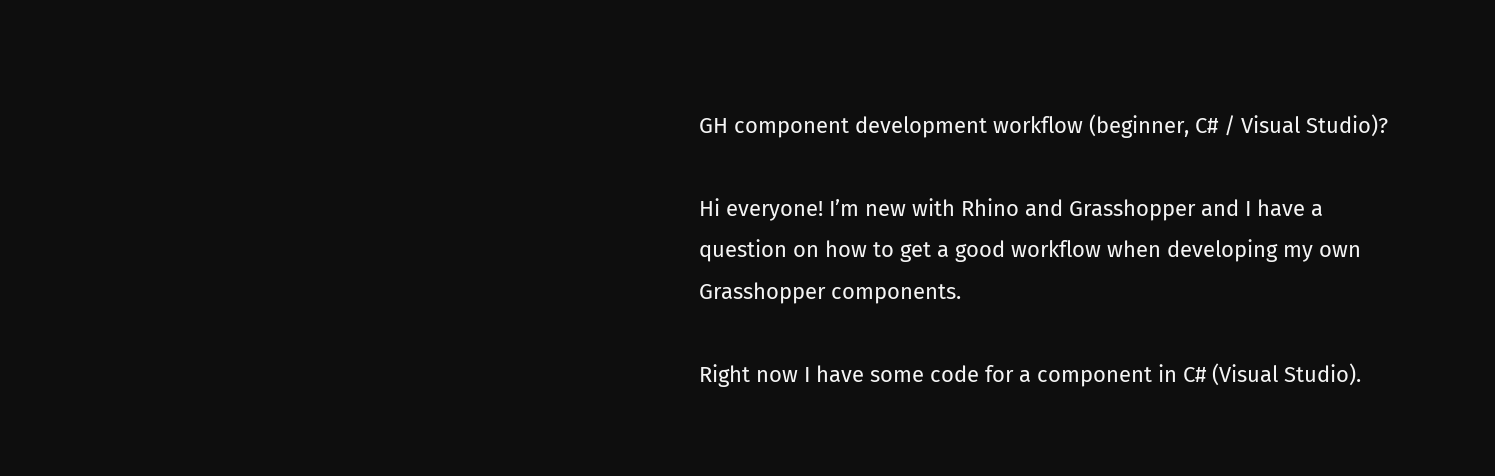GH component development workflow (beginner, C# / Visual Studio)?

Hi everyone! I’m new with Rhino and Grasshopper and I have a question on how to get a good workflow when developing my own Grasshopper components.

Right now I have some code for a component in C# (Visual Studio).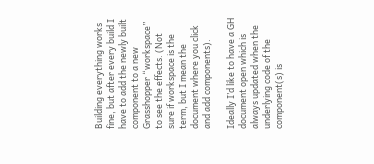Building everything works fine, but after every build I have to add the newly built component to a new Grasshopper “workspace” to see the effects. (Not sure if workspace is the term, but I mean the document where you click and add components).

Ideally I’d like to have a GH document open which is always updated when the underlying code of the component(s) is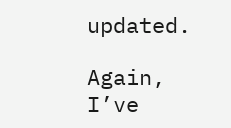updated.

Again, I’ve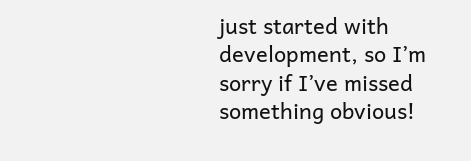just started with development, so I’m sorry if I’ve missed something obvious!